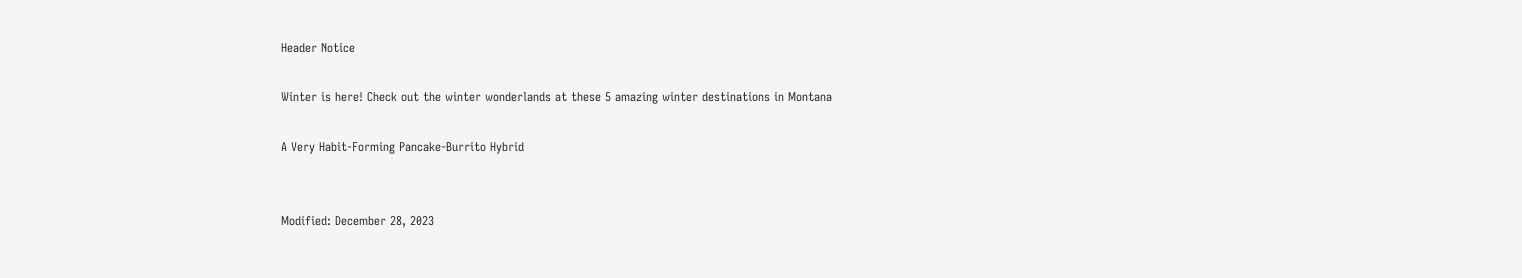Header Notice

Winter is here! Check out the winter wonderlands at these 5 amazing winter destinations in Montana

A Very Habit-Forming Pancake-Burrito Hybrid


Modified: December 28, 2023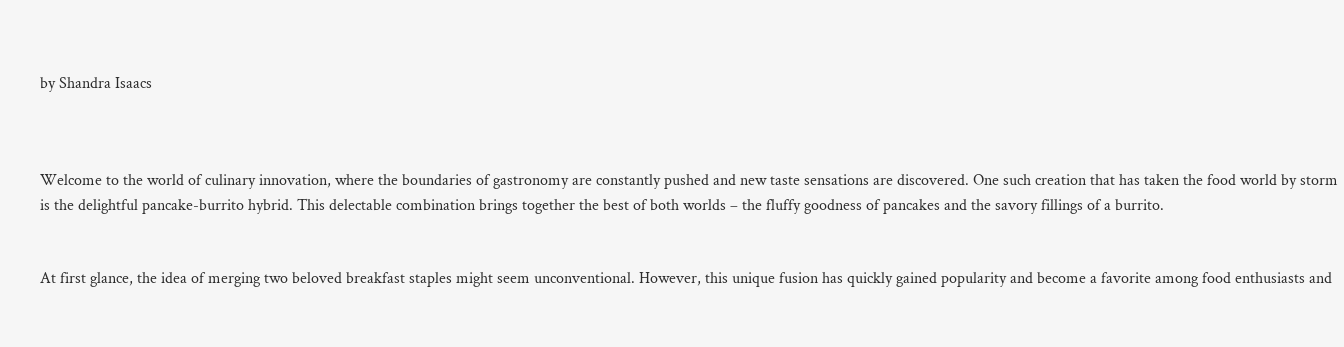by Shandra Isaacs



Welcome to the world of culinary innovation, where the boundaries of gastronomy are constantly pushed and new taste sensations are discovered. One such creation that has taken the food world by storm is the delightful pancake-burrito hybrid. This delectable combination brings together the best of both worlds – the fluffy goodness of pancakes and the savory fillings of a burrito.


At first glance, the idea of merging two beloved breakfast staples might seem unconventional. However, this unique fusion has quickly gained popularity and become a favorite among food enthusiasts and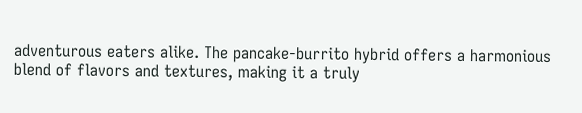adventurous eaters alike. The pancake-burrito hybrid offers a harmonious blend of flavors and textures, making it a truly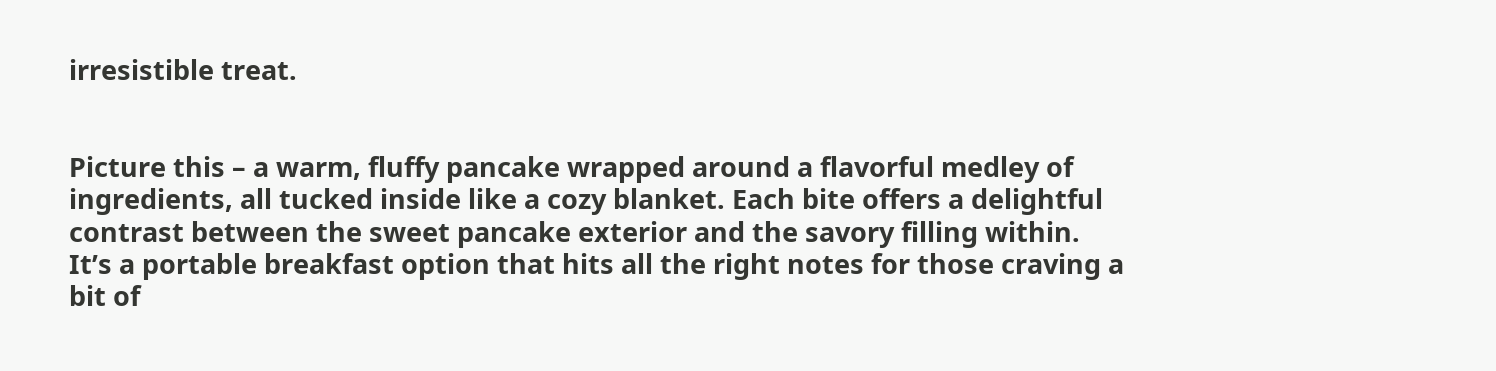irresistible treat.


Picture this – a warm, fluffy pancake wrapped around a flavorful medley of ingredients, all tucked inside like a cozy blanket. Each bite offers a delightful contrast between the sweet pancake exterior and the savory filling within. It’s a portable breakfast option that hits all the right notes for those craving a bit of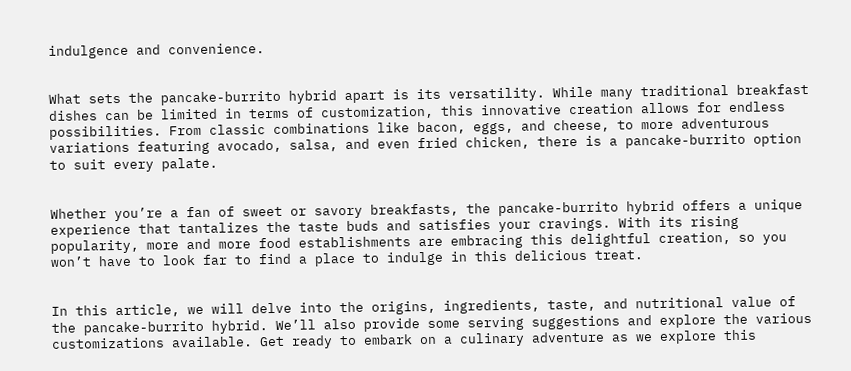indulgence and convenience.


What sets the pancake-burrito hybrid apart is its versatility. While many traditional breakfast dishes can be limited in terms of customization, this innovative creation allows for endless possibilities. From classic combinations like bacon, eggs, and cheese, to more adventurous variations featuring avocado, salsa, and even fried chicken, there is a pancake-burrito option to suit every palate.


Whether you’re a fan of sweet or savory breakfasts, the pancake-burrito hybrid offers a unique experience that tantalizes the taste buds and satisfies your cravings. With its rising popularity, more and more food establishments are embracing this delightful creation, so you won’t have to look far to find a place to indulge in this delicious treat.


In this article, we will delve into the origins, ingredients, taste, and nutritional value of the pancake-burrito hybrid. We’ll also provide some serving suggestions and explore the various customizations available. Get ready to embark on a culinary adventure as we explore this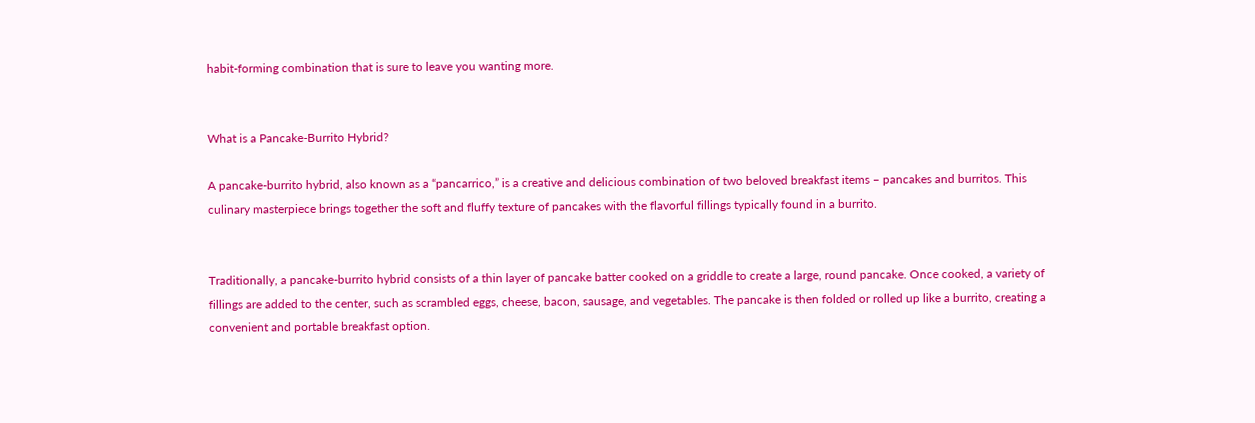habit-forming combination that is sure to leave you wanting more.


What is a Pancake-Burrito Hybrid?

A pancake-burrito hybrid, also known as a “pancarrico,” is a creative and delicious combination of two beloved breakfast items – pancakes and burritos. This culinary masterpiece brings together the soft and fluffy texture of pancakes with the flavorful fillings typically found in a burrito.


Traditionally, a pancake-burrito hybrid consists of a thin layer of pancake batter cooked on a griddle to create a large, round pancake. Once cooked, a variety of fillings are added to the center, such as scrambled eggs, cheese, bacon, sausage, and vegetables. The pancake is then folded or rolled up like a burrito, creating a convenient and portable breakfast option.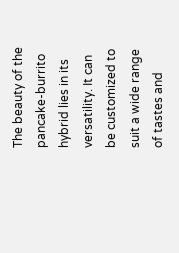The beauty of the pancake-burrito hybrid lies in its versatility. It can be customized to suit a wide range of tastes and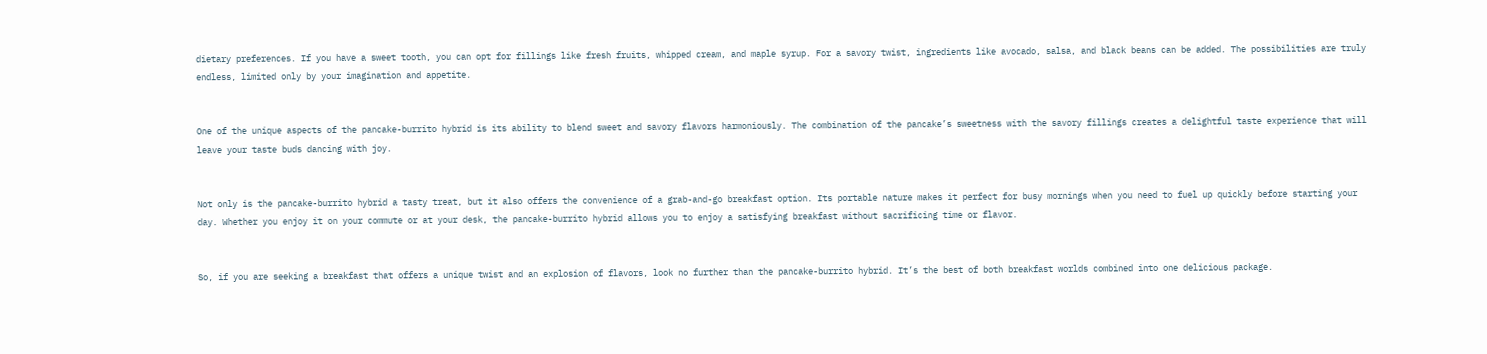dietary preferences. If you have a sweet tooth, you can opt for fillings like fresh fruits, whipped cream, and maple syrup. For a savory twist, ingredients like avocado, salsa, and black beans can be added. The possibilities are truly endless, limited only by your imagination and appetite.


One of the unique aspects of the pancake-burrito hybrid is its ability to blend sweet and savory flavors harmoniously. The combination of the pancake’s sweetness with the savory fillings creates a delightful taste experience that will leave your taste buds dancing with joy.


Not only is the pancake-burrito hybrid a tasty treat, but it also offers the convenience of a grab-and-go breakfast option. Its portable nature makes it perfect for busy mornings when you need to fuel up quickly before starting your day. Whether you enjoy it on your commute or at your desk, the pancake-burrito hybrid allows you to enjoy a satisfying breakfast without sacrificing time or flavor.


So, if you are seeking a breakfast that offers a unique twist and an explosion of flavors, look no further than the pancake-burrito hybrid. It’s the best of both breakfast worlds combined into one delicious package.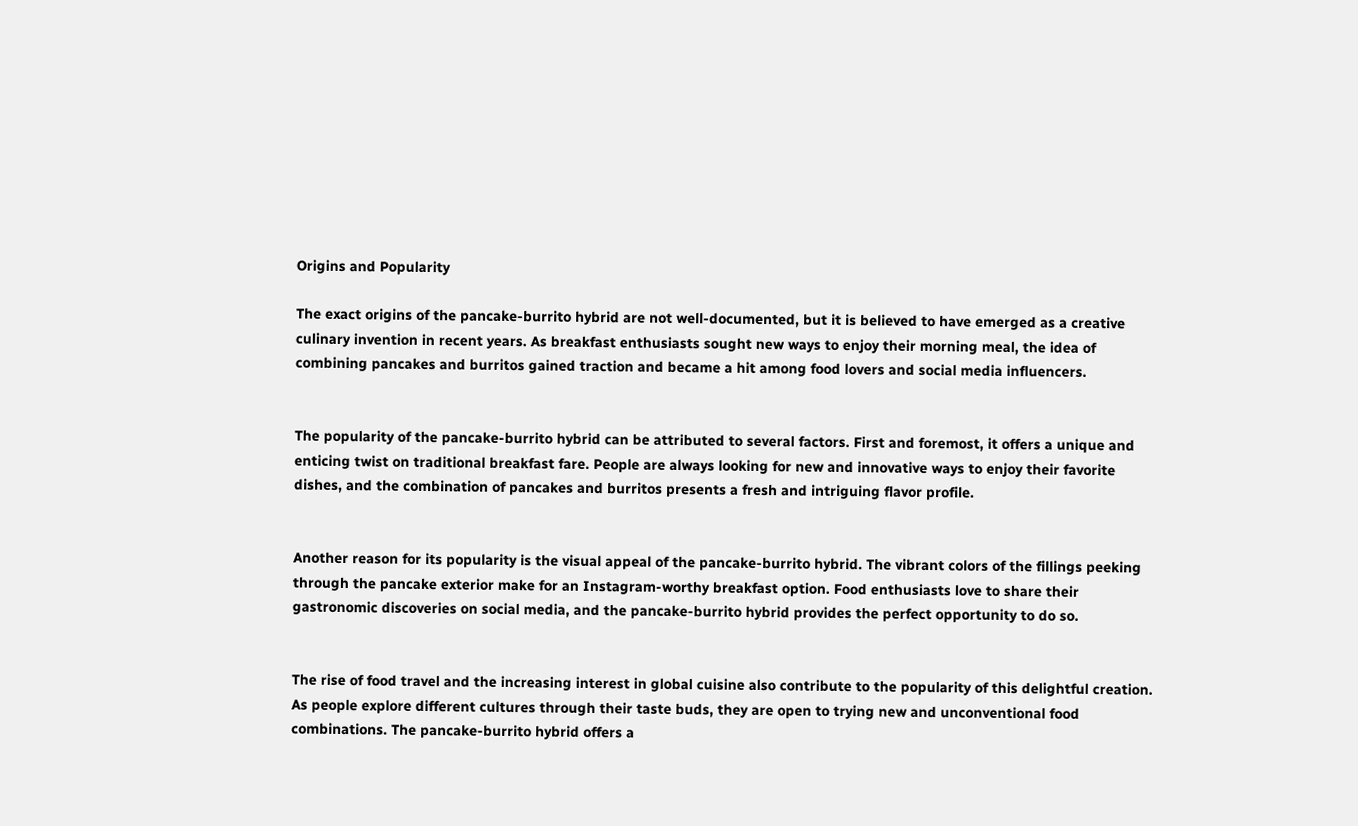Origins and Popularity

The exact origins of the pancake-burrito hybrid are not well-documented, but it is believed to have emerged as a creative culinary invention in recent years. As breakfast enthusiasts sought new ways to enjoy their morning meal, the idea of combining pancakes and burritos gained traction and became a hit among food lovers and social media influencers.


The popularity of the pancake-burrito hybrid can be attributed to several factors. First and foremost, it offers a unique and enticing twist on traditional breakfast fare. People are always looking for new and innovative ways to enjoy their favorite dishes, and the combination of pancakes and burritos presents a fresh and intriguing flavor profile.


Another reason for its popularity is the visual appeal of the pancake-burrito hybrid. The vibrant colors of the fillings peeking through the pancake exterior make for an Instagram-worthy breakfast option. Food enthusiasts love to share their gastronomic discoveries on social media, and the pancake-burrito hybrid provides the perfect opportunity to do so.


The rise of food travel and the increasing interest in global cuisine also contribute to the popularity of this delightful creation. As people explore different cultures through their taste buds, they are open to trying new and unconventional food combinations. The pancake-burrito hybrid offers a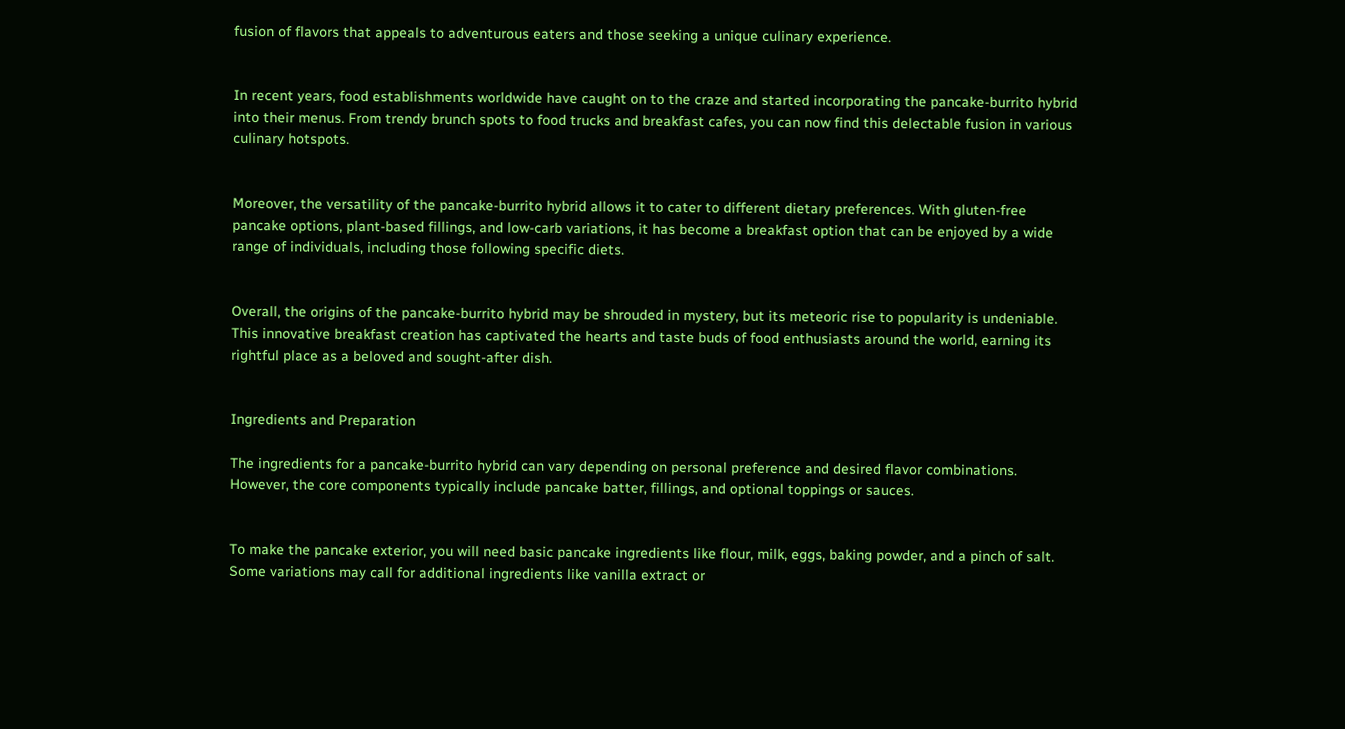fusion of flavors that appeals to adventurous eaters and those seeking a unique culinary experience.


In recent years, food establishments worldwide have caught on to the craze and started incorporating the pancake-burrito hybrid into their menus. From trendy brunch spots to food trucks and breakfast cafes, you can now find this delectable fusion in various culinary hotspots.


Moreover, the versatility of the pancake-burrito hybrid allows it to cater to different dietary preferences. With gluten-free pancake options, plant-based fillings, and low-carb variations, it has become a breakfast option that can be enjoyed by a wide range of individuals, including those following specific diets.


Overall, the origins of the pancake-burrito hybrid may be shrouded in mystery, but its meteoric rise to popularity is undeniable. This innovative breakfast creation has captivated the hearts and taste buds of food enthusiasts around the world, earning its rightful place as a beloved and sought-after dish.


Ingredients and Preparation

The ingredients for a pancake-burrito hybrid can vary depending on personal preference and desired flavor combinations. However, the core components typically include pancake batter, fillings, and optional toppings or sauces.


To make the pancake exterior, you will need basic pancake ingredients like flour, milk, eggs, baking powder, and a pinch of salt. Some variations may call for additional ingredients like vanilla extract or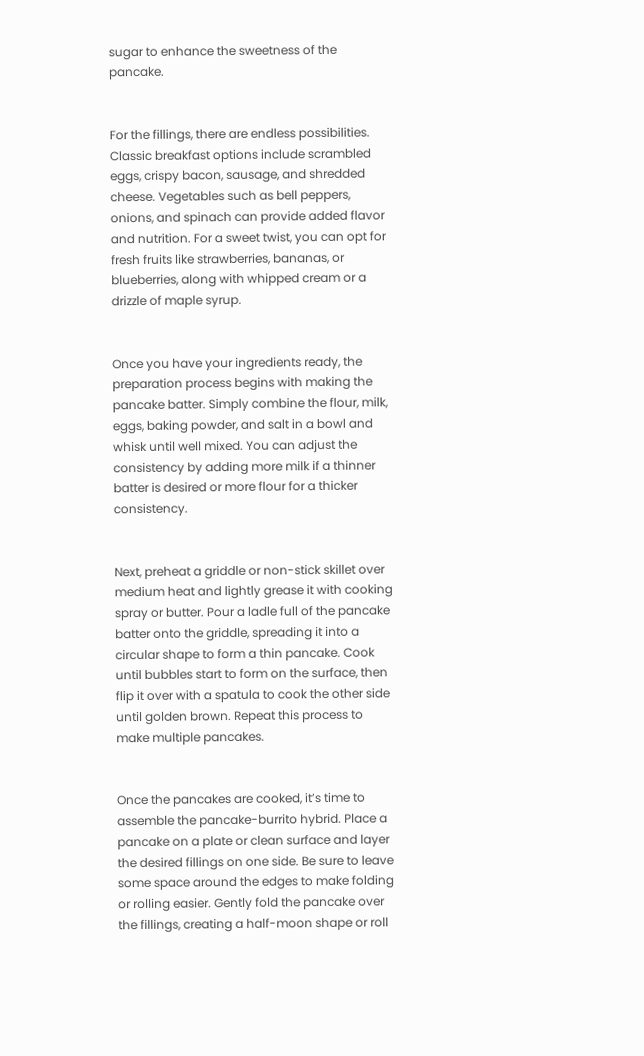sugar to enhance the sweetness of the pancake.


For the fillings, there are endless possibilities. Classic breakfast options include scrambled eggs, crispy bacon, sausage, and shredded cheese. Vegetables such as bell peppers, onions, and spinach can provide added flavor and nutrition. For a sweet twist, you can opt for fresh fruits like strawberries, bananas, or blueberries, along with whipped cream or a drizzle of maple syrup.


Once you have your ingredients ready, the preparation process begins with making the pancake batter. Simply combine the flour, milk, eggs, baking powder, and salt in a bowl and whisk until well mixed. You can adjust the consistency by adding more milk if a thinner batter is desired or more flour for a thicker consistency.


Next, preheat a griddle or non-stick skillet over medium heat and lightly grease it with cooking spray or butter. Pour a ladle full of the pancake batter onto the griddle, spreading it into a circular shape to form a thin pancake. Cook until bubbles start to form on the surface, then flip it over with a spatula to cook the other side until golden brown. Repeat this process to make multiple pancakes.


Once the pancakes are cooked, it’s time to assemble the pancake-burrito hybrid. Place a pancake on a plate or clean surface and layer the desired fillings on one side. Be sure to leave some space around the edges to make folding or rolling easier. Gently fold the pancake over the fillings, creating a half-moon shape or roll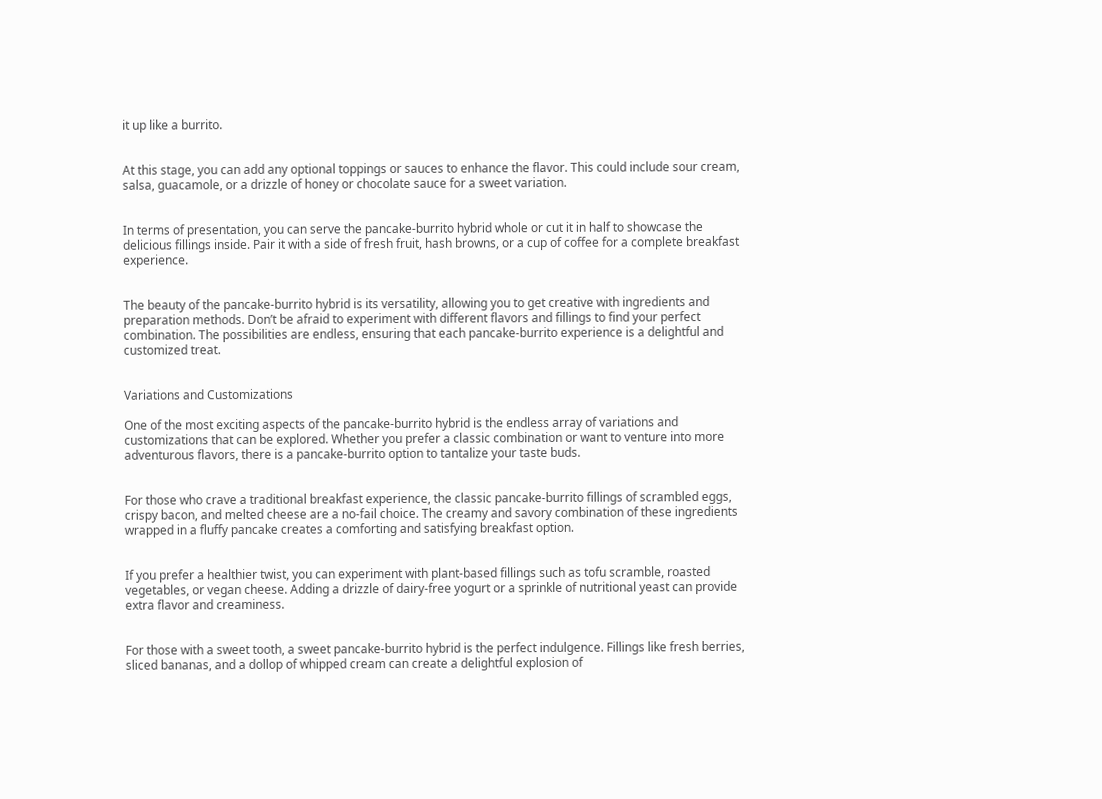it up like a burrito.


At this stage, you can add any optional toppings or sauces to enhance the flavor. This could include sour cream, salsa, guacamole, or a drizzle of honey or chocolate sauce for a sweet variation.


In terms of presentation, you can serve the pancake-burrito hybrid whole or cut it in half to showcase the delicious fillings inside. Pair it with a side of fresh fruit, hash browns, or a cup of coffee for a complete breakfast experience.


The beauty of the pancake-burrito hybrid is its versatility, allowing you to get creative with ingredients and preparation methods. Don’t be afraid to experiment with different flavors and fillings to find your perfect combination. The possibilities are endless, ensuring that each pancake-burrito experience is a delightful and customized treat.


Variations and Customizations

One of the most exciting aspects of the pancake-burrito hybrid is the endless array of variations and customizations that can be explored. Whether you prefer a classic combination or want to venture into more adventurous flavors, there is a pancake-burrito option to tantalize your taste buds.


For those who crave a traditional breakfast experience, the classic pancake-burrito fillings of scrambled eggs, crispy bacon, and melted cheese are a no-fail choice. The creamy and savory combination of these ingredients wrapped in a fluffy pancake creates a comforting and satisfying breakfast option.


If you prefer a healthier twist, you can experiment with plant-based fillings such as tofu scramble, roasted vegetables, or vegan cheese. Adding a drizzle of dairy-free yogurt or a sprinkle of nutritional yeast can provide extra flavor and creaminess.


For those with a sweet tooth, a sweet pancake-burrito hybrid is the perfect indulgence. Fillings like fresh berries, sliced bananas, and a dollop of whipped cream can create a delightful explosion of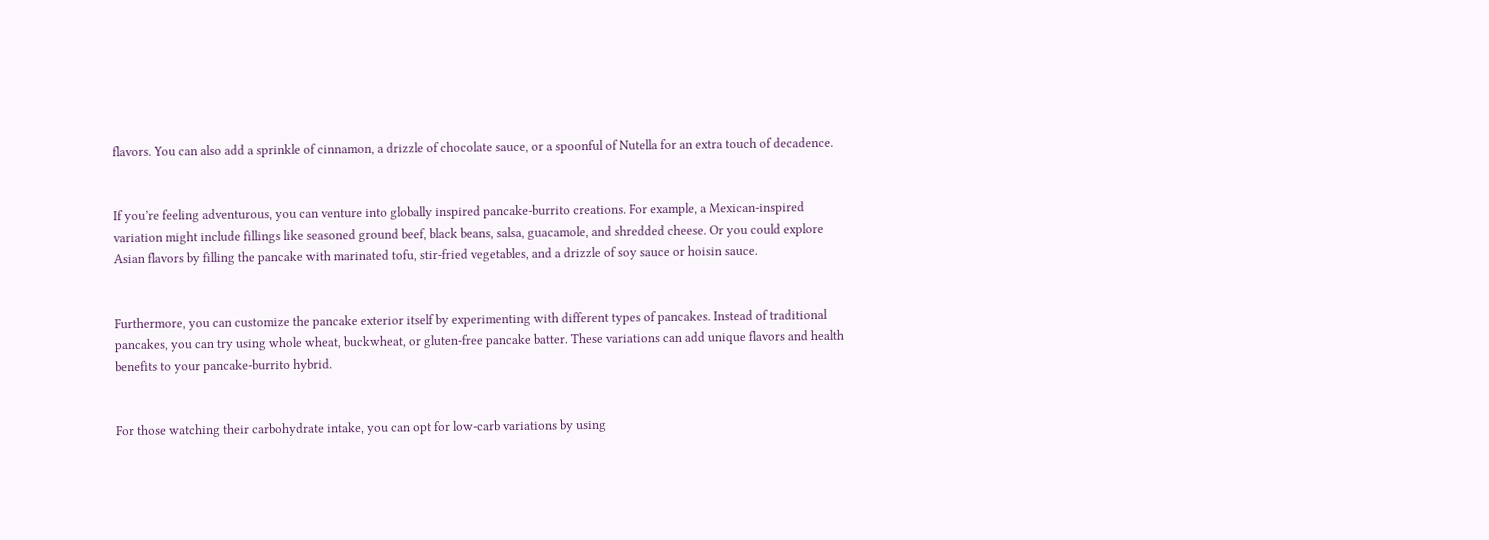flavors. You can also add a sprinkle of cinnamon, a drizzle of chocolate sauce, or a spoonful of Nutella for an extra touch of decadence.


If you’re feeling adventurous, you can venture into globally inspired pancake-burrito creations. For example, a Mexican-inspired variation might include fillings like seasoned ground beef, black beans, salsa, guacamole, and shredded cheese. Or you could explore Asian flavors by filling the pancake with marinated tofu, stir-fried vegetables, and a drizzle of soy sauce or hoisin sauce.


Furthermore, you can customize the pancake exterior itself by experimenting with different types of pancakes. Instead of traditional pancakes, you can try using whole wheat, buckwheat, or gluten-free pancake batter. These variations can add unique flavors and health benefits to your pancake-burrito hybrid.


For those watching their carbohydrate intake, you can opt for low-carb variations by using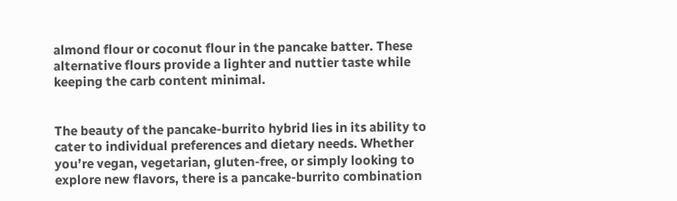almond flour or coconut flour in the pancake batter. These alternative flours provide a lighter and nuttier taste while keeping the carb content minimal.


The beauty of the pancake-burrito hybrid lies in its ability to cater to individual preferences and dietary needs. Whether you’re vegan, vegetarian, gluten-free, or simply looking to explore new flavors, there is a pancake-burrito combination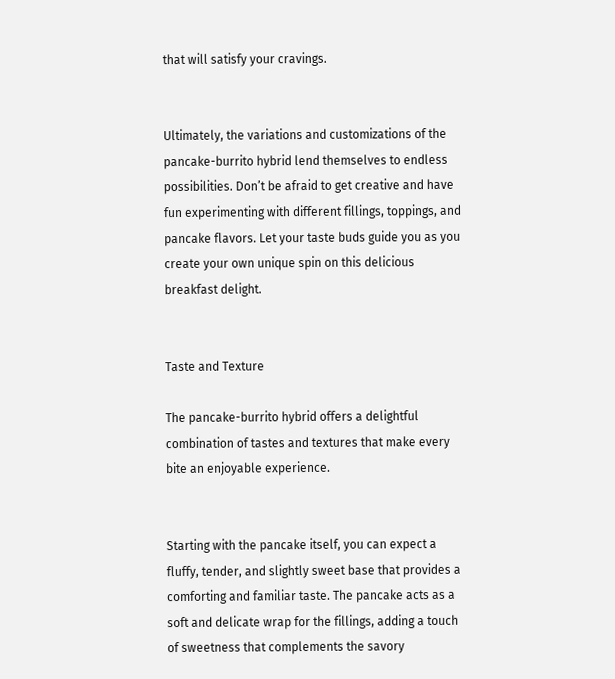that will satisfy your cravings.


Ultimately, the variations and customizations of the pancake-burrito hybrid lend themselves to endless possibilities. Don’t be afraid to get creative and have fun experimenting with different fillings, toppings, and pancake flavors. Let your taste buds guide you as you create your own unique spin on this delicious breakfast delight.


Taste and Texture

The pancake-burrito hybrid offers a delightful combination of tastes and textures that make every bite an enjoyable experience.


Starting with the pancake itself, you can expect a fluffy, tender, and slightly sweet base that provides a comforting and familiar taste. The pancake acts as a soft and delicate wrap for the fillings, adding a touch of sweetness that complements the savory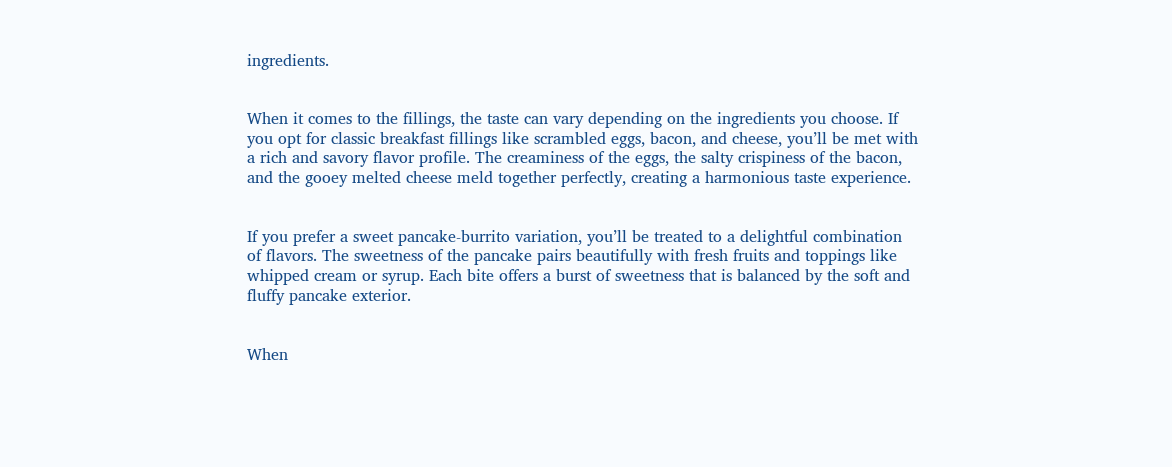ingredients.


When it comes to the fillings, the taste can vary depending on the ingredients you choose. If you opt for classic breakfast fillings like scrambled eggs, bacon, and cheese, you’ll be met with a rich and savory flavor profile. The creaminess of the eggs, the salty crispiness of the bacon, and the gooey melted cheese meld together perfectly, creating a harmonious taste experience.


If you prefer a sweet pancake-burrito variation, you’ll be treated to a delightful combination of flavors. The sweetness of the pancake pairs beautifully with fresh fruits and toppings like whipped cream or syrup. Each bite offers a burst of sweetness that is balanced by the soft and fluffy pancake exterior.


When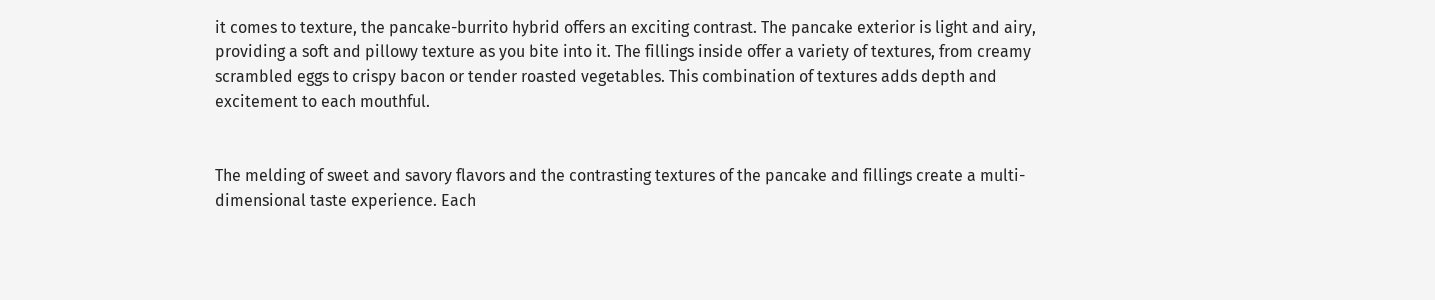it comes to texture, the pancake-burrito hybrid offers an exciting contrast. The pancake exterior is light and airy, providing a soft and pillowy texture as you bite into it. The fillings inside offer a variety of textures, from creamy scrambled eggs to crispy bacon or tender roasted vegetables. This combination of textures adds depth and excitement to each mouthful.


The melding of sweet and savory flavors and the contrasting textures of the pancake and fillings create a multi-dimensional taste experience. Each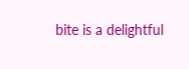bite is a delightful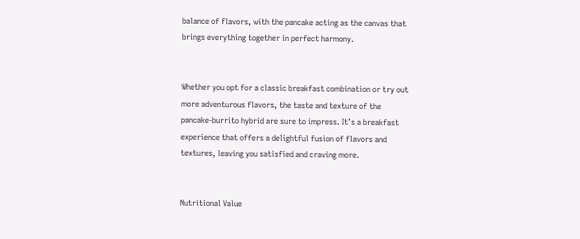balance of flavors, with the pancake acting as the canvas that brings everything together in perfect harmony.


Whether you opt for a classic breakfast combination or try out more adventurous flavors, the taste and texture of the pancake-burrito hybrid are sure to impress. It’s a breakfast experience that offers a delightful fusion of flavors and textures, leaving you satisfied and craving more.


Nutritional Value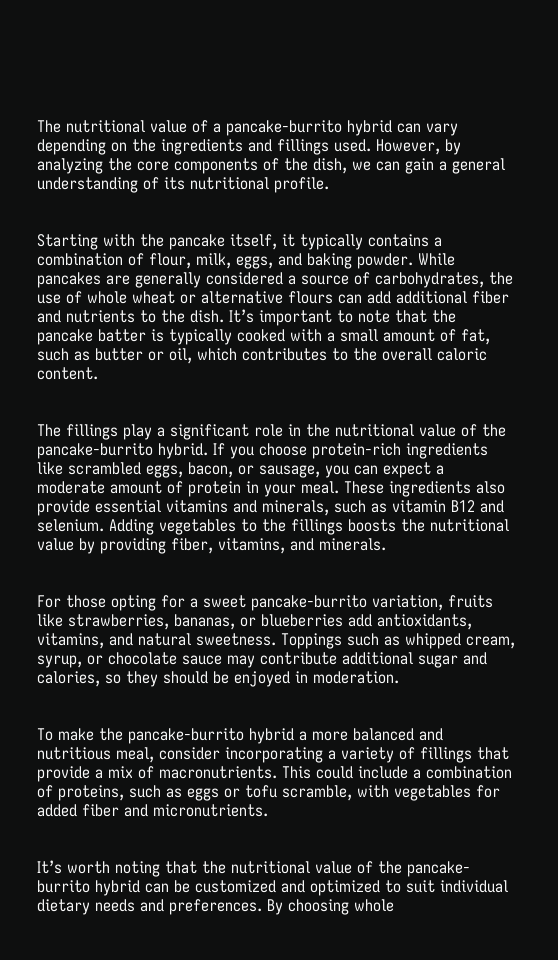The nutritional value of a pancake-burrito hybrid can vary depending on the ingredients and fillings used. However, by analyzing the core components of the dish, we can gain a general understanding of its nutritional profile.


Starting with the pancake itself, it typically contains a combination of flour, milk, eggs, and baking powder. While pancakes are generally considered a source of carbohydrates, the use of whole wheat or alternative flours can add additional fiber and nutrients to the dish. It’s important to note that the pancake batter is typically cooked with a small amount of fat, such as butter or oil, which contributes to the overall caloric content.


The fillings play a significant role in the nutritional value of the pancake-burrito hybrid. If you choose protein-rich ingredients like scrambled eggs, bacon, or sausage, you can expect a moderate amount of protein in your meal. These ingredients also provide essential vitamins and minerals, such as vitamin B12 and selenium. Adding vegetables to the fillings boosts the nutritional value by providing fiber, vitamins, and minerals.


For those opting for a sweet pancake-burrito variation, fruits like strawberries, bananas, or blueberries add antioxidants, vitamins, and natural sweetness. Toppings such as whipped cream, syrup, or chocolate sauce may contribute additional sugar and calories, so they should be enjoyed in moderation.


To make the pancake-burrito hybrid a more balanced and nutritious meal, consider incorporating a variety of fillings that provide a mix of macronutrients. This could include a combination of proteins, such as eggs or tofu scramble, with vegetables for added fiber and micronutrients.


It’s worth noting that the nutritional value of the pancake-burrito hybrid can be customized and optimized to suit individual dietary needs and preferences. By choosing whole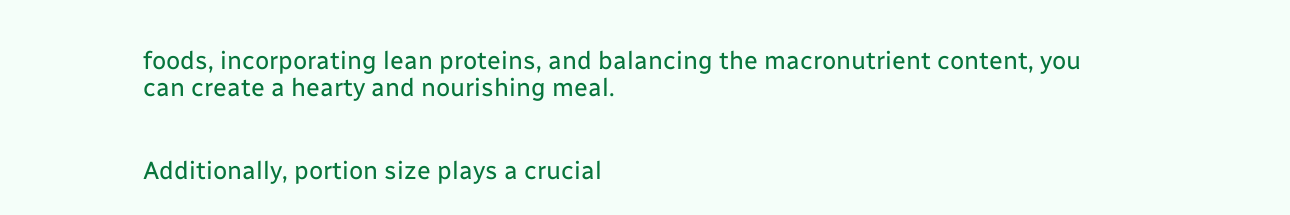foods, incorporating lean proteins, and balancing the macronutrient content, you can create a hearty and nourishing meal.


Additionally, portion size plays a crucial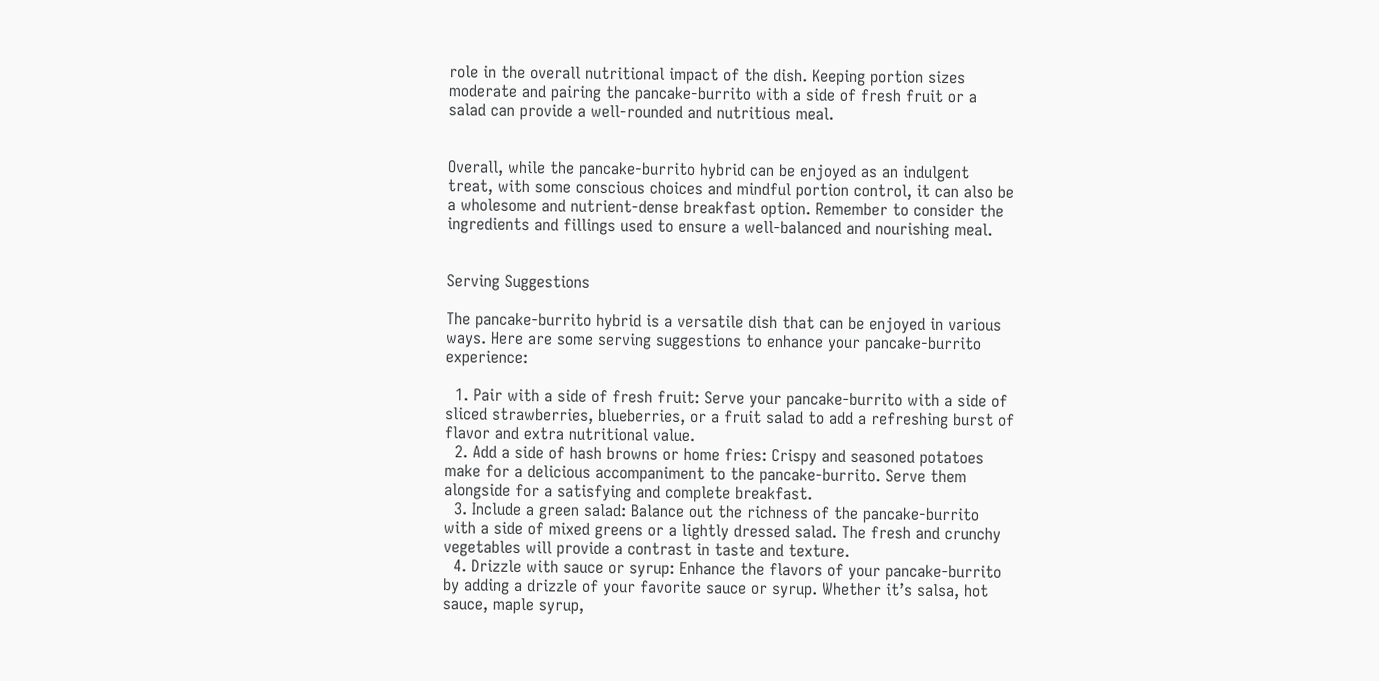role in the overall nutritional impact of the dish. Keeping portion sizes moderate and pairing the pancake-burrito with a side of fresh fruit or a salad can provide a well-rounded and nutritious meal.


Overall, while the pancake-burrito hybrid can be enjoyed as an indulgent treat, with some conscious choices and mindful portion control, it can also be a wholesome and nutrient-dense breakfast option. Remember to consider the ingredients and fillings used to ensure a well-balanced and nourishing meal.


Serving Suggestions

The pancake-burrito hybrid is a versatile dish that can be enjoyed in various ways. Here are some serving suggestions to enhance your pancake-burrito experience:

  1. Pair with a side of fresh fruit: Serve your pancake-burrito with a side of sliced strawberries, blueberries, or a fruit salad to add a refreshing burst of flavor and extra nutritional value.
  2. Add a side of hash browns or home fries: Crispy and seasoned potatoes make for a delicious accompaniment to the pancake-burrito. Serve them alongside for a satisfying and complete breakfast.
  3. Include a green salad: Balance out the richness of the pancake-burrito with a side of mixed greens or a lightly dressed salad. The fresh and crunchy vegetables will provide a contrast in taste and texture.
  4. Drizzle with sauce or syrup: Enhance the flavors of your pancake-burrito by adding a drizzle of your favorite sauce or syrup. Whether it’s salsa, hot sauce, maple syrup,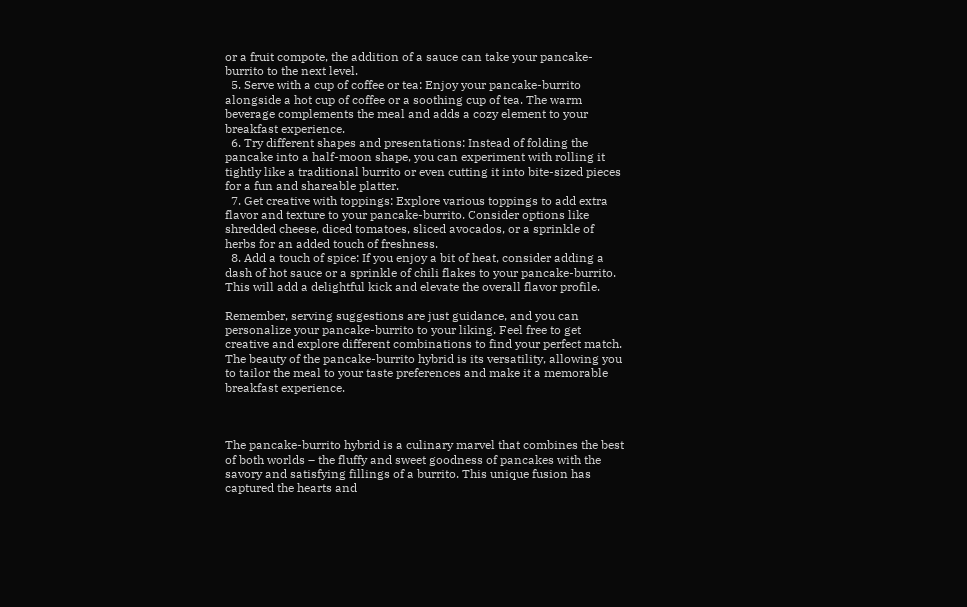or a fruit compote, the addition of a sauce can take your pancake-burrito to the next level.
  5. Serve with a cup of coffee or tea: Enjoy your pancake-burrito alongside a hot cup of coffee or a soothing cup of tea. The warm beverage complements the meal and adds a cozy element to your breakfast experience.
  6. Try different shapes and presentations: Instead of folding the pancake into a half-moon shape, you can experiment with rolling it tightly like a traditional burrito or even cutting it into bite-sized pieces for a fun and shareable platter.
  7. Get creative with toppings: Explore various toppings to add extra flavor and texture to your pancake-burrito. Consider options like shredded cheese, diced tomatoes, sliced avocados, or a sprinkle of herbs for an added touch of freshness.
  8. Add a touch of spice: If you enjoy a bit of heat, consider adding a dash of hot sauce or a sprinkle of chili flakes to your pancake-burrito. This will add a delightful kick and elevate the overall flavor profile.

Remember, serving suggestions are just guidance, and you can personalize your pancake-burrito to your liking. Feel free to get creative and explore different combinations to find your perfect match. The beauty of the pancake-burrito hybrid is its versatility, allowing you to tailor the meal to your taste preferences and make it a memorable breakfast experience.



The pancake-burrito hybrid is a culinary marvel that combines the best of both worlds – the fluffy and sweet goodness of pancakes with the savory and satisfying fillings of a burrito. This unique fusion has captured the hearts and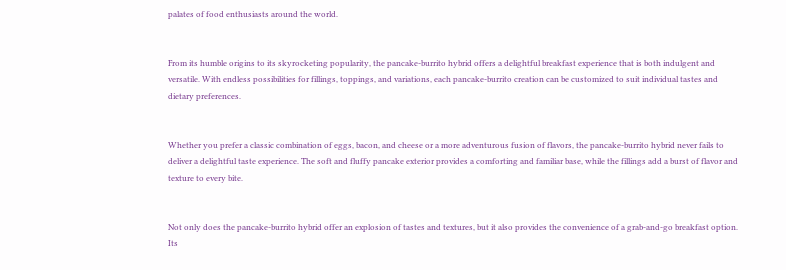palates of food enthusiasts around the world.


From its humble origins to its skyrocketing popularity, the pancake-burrito hybrid offers a delightful breakfast experience that is both indulgent and versatile. With endless possibilities for fillings, toppings, and variations, each pancake-burrito creation can be customized to suit individual tastes and dietary preferences.


Whether you prefer a classic combination of eggs, bacon, and cheese or a more adventurous fusion of flavors, the pancake-burrito hybrid never fails to deliver a delightful taste experience. The soft and fluffy pancake exterior provides a comforting and familiar base, while the fillings add a burst of flavor and texture to every bite.


Not only does the pancake-burrito hybrid offer an explosion of tastes and textures, but it also provides the convenience of a grab-and-go breakfast option. Its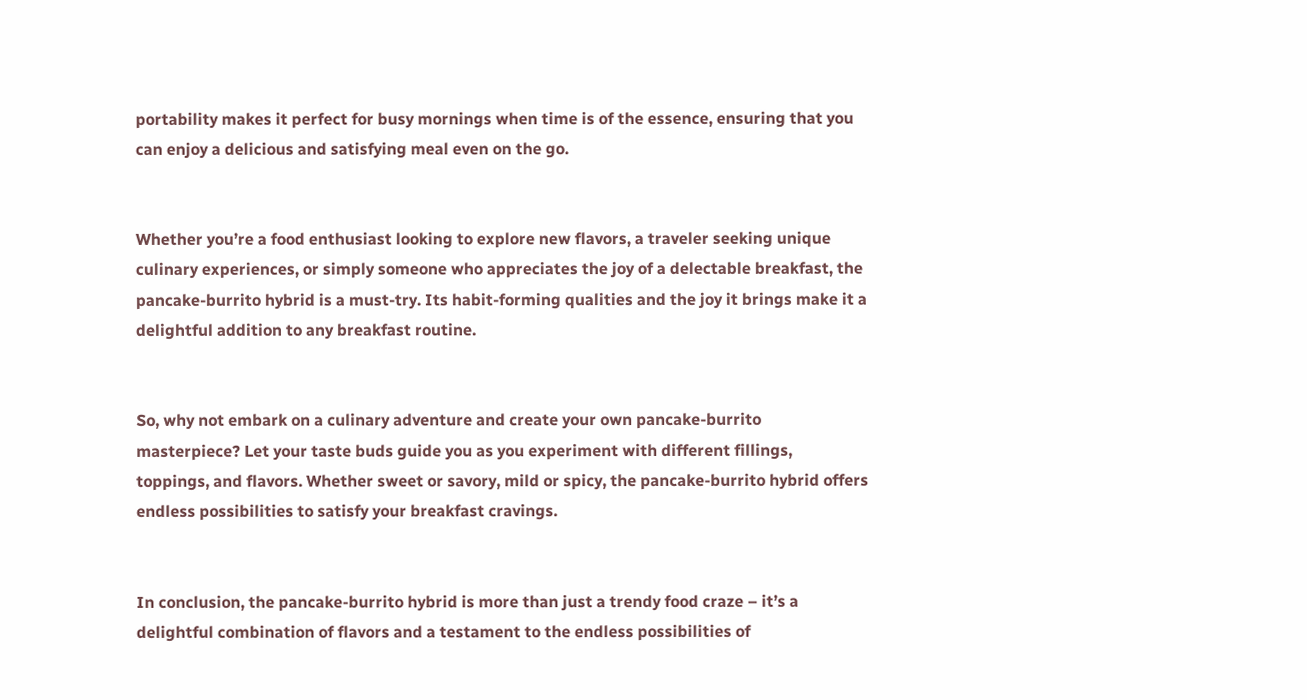portability makes it perfect for busy mornings when time is of the essence, ensuring that you can enjoy a delicious and satisfying meal even on the go.


Whether you’re a food enthusiast looking to explore new flavors, a traveler seeking unique culinary experiences, or simply someone who appreciates the joy of a delectable breakfast, the pancake-burrito hybrid is a must-try. Its habit-forming qualities and the joy it brings make it a delightful addition to any breakfast routine.


So, why not embark on a culinary adventure and create your own pancake-burrito masterpiece? Let your taste buds guide you as you experiment with different fillings, toppings, and flavors. Whether sweet or savory, mild or spicy, the pancake-burrito hybrid offers endless possibilities to satisfy your breakfast cravings.


In conclusion, the pancake-burrito hybrid is more than just a trendy food craze – it’s a delightful combination of flavors and a testament to the endless possibilities of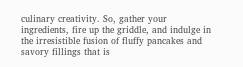culinary creativity. So, gather your ingredients, fire up the griddle, and indulge in the irresistible fusion of fluffy pancakes and savory fillings that is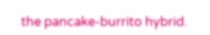the pancake-burrito hybrid.